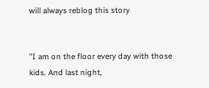will always reblog this story


"I am on the floor every day with those kids. And last night,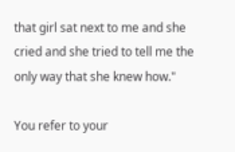that girl sat next to me and she cried and she tried to tell me the only way that she knew how."

You refer to your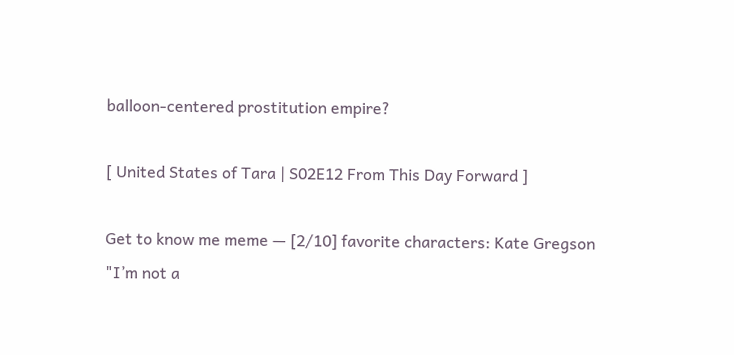balloon-centered prostitution empire?

[ United States of Tara | S02E12 From This Day Forward ]

Get to know me meme — [2/10] favorite characters: Kate Gregson
"I’m not a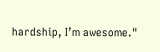hardship, I’m awesome."